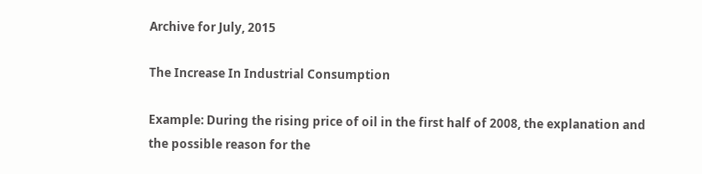Archive for July, 2015

The Increase In Industrial Consumption

Example: During the rising price of oil in the first half of 2008, the explanation and the possible reason for the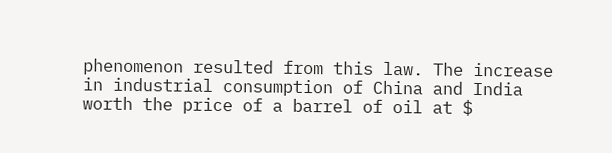phenomenon resulted from this law. The increase in industrial consumption of China and India worth the price of a barrel of oil at $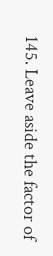145. Leave aside the factor of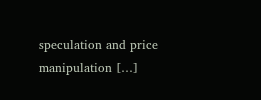speculation and price manipulation […]